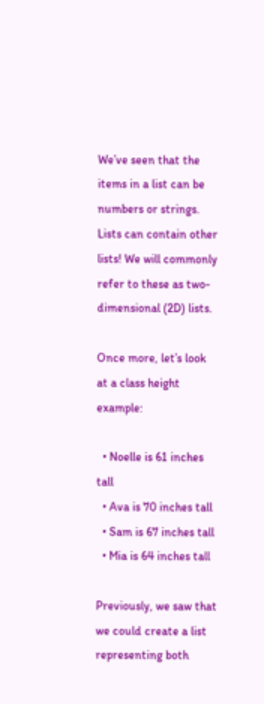We’ve seen that the items in a list can be numbers or strings. Lists can contain other lists! We will commonly refer to these as two-dimensional (2D) lists.

Once more, let’s look at a class height example:

  • Noelle is 61 inches tall
  • Ava is 70 inches tall
  • Sam is 67 inches tall
  • Mia is 64 inches tall

Previously, we saw that we could create a list representing both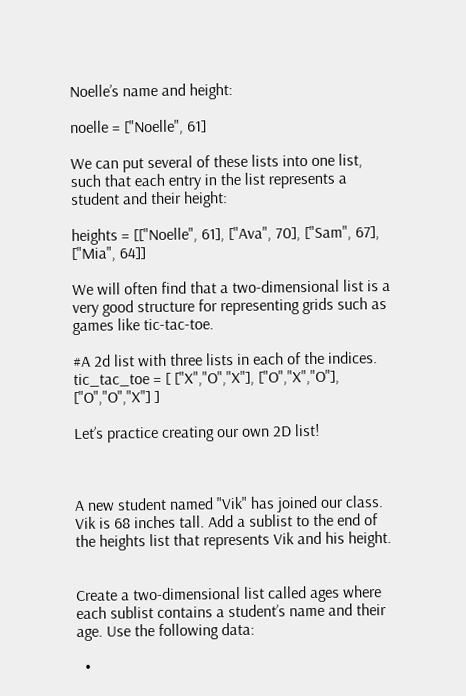Noelle’s name and height:

noelle = ["Noelle", 61]

We can put several of these lists into one list, such that each entry in the list represents a student and their height:

heights = [["Noelle", 61], ["Ava", 70], ["Sam", 67], ["Mia", 64]]

We will often find that a two-dimensional list is a very good structure for representing grids such as games like tic-tac-toe.

#A 2d list with three lists in each of the indices. tic_tac_toe = [ ["X","O","X"], ["O","X","O"], ["O","O","X"] ]

Let’s practice creating our own 2D list!



A new student named "Vik" has joined our class. Vik is 68 inches tall. Add a sublist to the end of the heights list that represents Vik and his height.


Create a two-dimensional list called ages where each sublist contains a student’s name and their age. Use the following data:

  •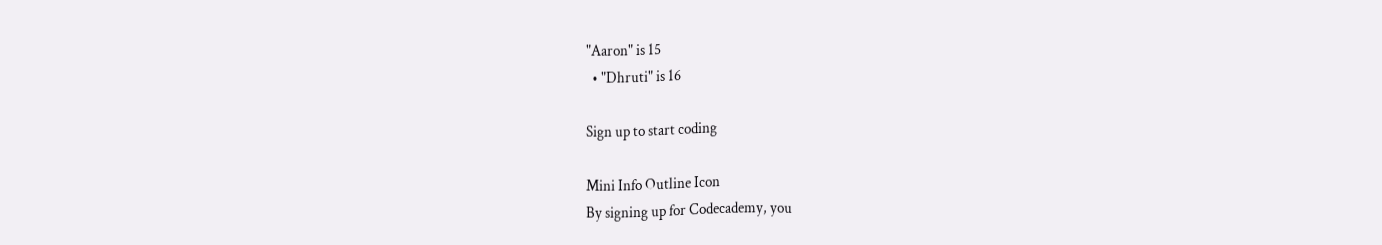"Aaron" is 15
  • "Dhruti" is 16

Sign up to start coding

Mini Info Outline Icon
By signing up for Codecademy, you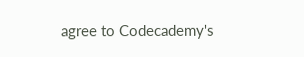agree to Codecademy's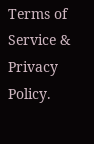Terms of Service & Privacy Policy.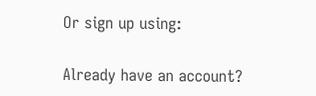Or sign up using:

Already have an account?